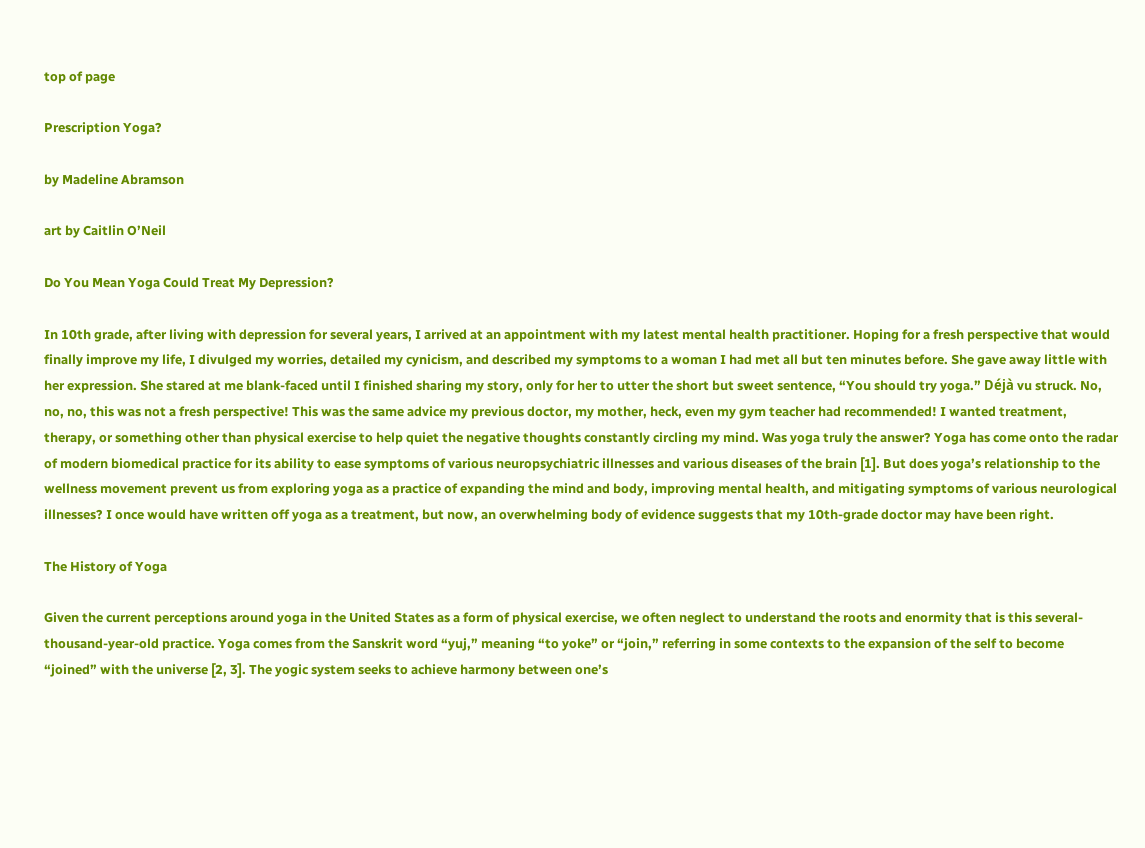top of page

Prescription Yoga?

by Madeline Abramson

art by Caitlin O’Neil

Do You Mean Yoga Could Treat My Depression?

In 10th grade, after living with depression for several years, I arrived at an appointment with my latest mental health practitioner. Hoping for a fresh perspective that would finally improve my life, I divulged my worries, detailed my cynicism, and described my symptoms to a woman I had met all but ten minutes before. She gave away little with her expression. She stared at me blank-faced until I finished sharing my story, only for her to utter the short but sweet sentence, “You should try yoga.” Déjà vu struck. No, no, no, this was not a fresh perspective! This was the same advice my previous doctor, my mother, heck, even my gym teacher had recommended! I wanted treatment, therapy, or something other than physical exercise to help quiet the negative thoughts constantly circling my mind. Was yoga truly the answer? Yoga has come onto the radar of modern biomedical practice for its ability to ease symptoms of various neuropsychiatric illnesses and various diseases of the brain [1]. But does yoga’s relationship to the wellness movement prevent us from exploring yoga as a practice of expanding the mind and body, improving mental health, and mitigating symptoms of various neurological illnesses? I once would have written off yoga as a treatment, but now, an overwhelming body of evidence suggests that my 10th-grade doctor may have been right.

The History of Yoga

Given the current perceptions around yoga in the United States as a form of physical exercise, we often neglect to understand the roots and enormity that is this several-thousand-year-old practice. Yoga comes from the Sanskrit word “yuj,” meaning “to yoke” or “join,” referring in some contexts to the expansion of the self to become “joined” with the universe [2, 3]. The yogic system seeks to achieve harmony between one’s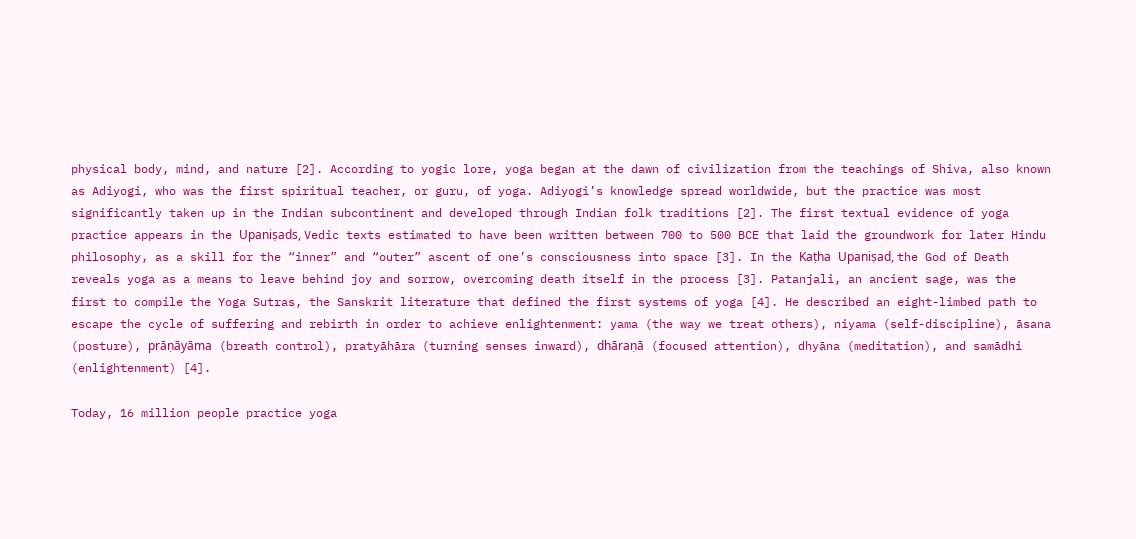physical body, mind, and nature [2]. According to yogic lore, yoga began at the dawn of civilization from the teachings of Shiva, also known as Adiyogi, who was the first spiritual teacher, or guru, of yoga. Adiyogi’s knowledge spread worldwide, but the practice was most significantly taken up in the Indian subcontinent and developed through Indian folk traditions [2]. The first textual evidence of yoga practice appears in the Upaniṣads, Vedic texts estimated to have been written between 700 to 500 BCE that laid the groundwork for later Hindu philosophy, as a skill for the “inner” and “outer” ascent of one’s consciousness into space [3]. In the Kaṭha Upaniṣad, the God of Death reveals yoga as a means to leave behind joy and sorrow, overcoming death itself in the process [3]. Patanjali, an ancient sage, was the first to compile the Yoga Sutras, the Sanskrit literature that defined the first systems of yoga [4]. He described an eight-limbed path to escape the cycle of suffering and rebirth in order to achieve enlightenment: yama (the way we treat others), niyama (self-discipline), āsana (posture), prāṇāyāma (breath control), pratyāhāra (turning senses inward), dhāraṇā (focused attention), dhyāna (meditation), and samādhi (enlightenment) [4].

Today, 16 million people practice yoga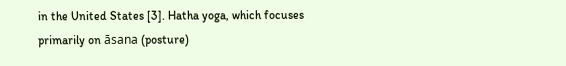in the United States [3]. Hatha yoga, which focuses primarily on āsana (posture)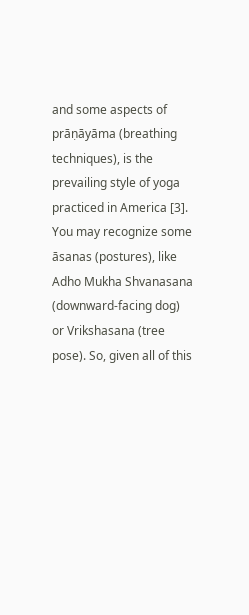and some aspects of prāṇāyāma (breathing techniques), is the prevailing style of yoga practiced in America [3]. You may recognize some āsanas (postures), like Adho Mukha Shvanasana (downward-facing dog) or Vrikshasana (tree pose). So, given all of this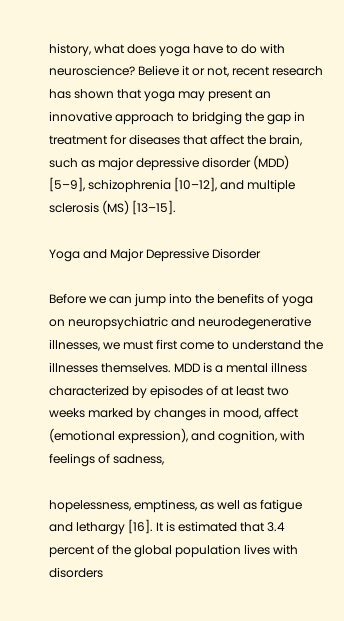history, what does yoga have to do with neuroscience? Believe it or not, recent research has shown that yoga may present an innovative approach to bridging the gap in treatment for diseases that affect the brain, such as major depressive disorder (MDD) [5–9], schizophrenia [10–12], and multiple sclerosis (MS) [13–15].

Yoga and Major Depressive Disorder

Before we can jump into the benefits of yoga on neuropsychiatric and neurodegenerative illnesses, we must first come to understand the illnesses themselves. MDD is a mental illness characterized by episodes of at least two weeks marked by changes in mood, affect (emotional expression), and cognition, with feelings of sadness,

hopelessness, emptiness, as well as fatigue and lethargy [16]. It is estimated that 3.4 percent of the global population lives with disorders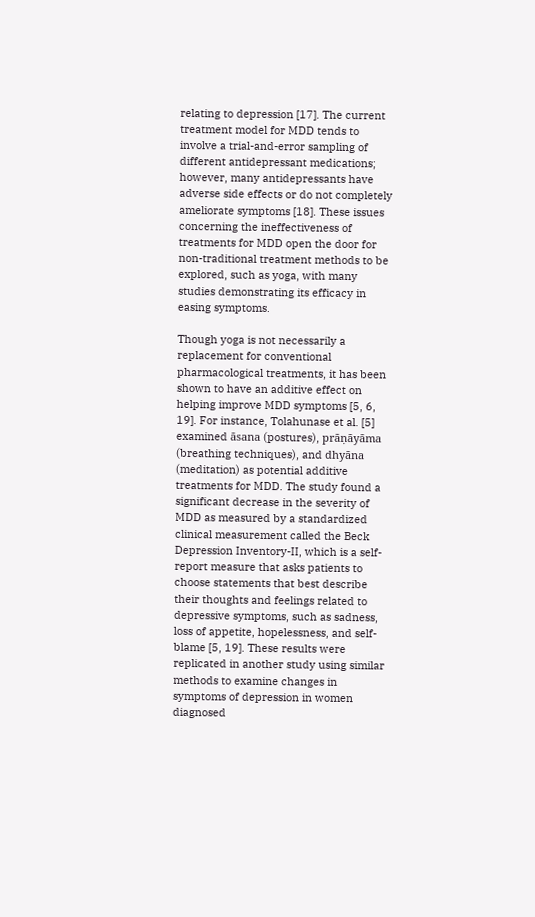relating to depression [17]. The current treatment model for MDD tends to involve a trial-and-error sampling of different antidepressant medications; however, many antidepressants have adverse side effects or do not completely ameliorate symptoms [18]. These issues concerning the ineffectiveness of treatments for MDD open the door for non-traditional treatment methods to be explored, such as yoga, with many studies demonstrating its efficacy in easing symptoms.

Though yoga is not necessarily a replacement for conventional pharmacological treatments, it has been shown to have an additive effect on helping improve MDD symptoms [5, 6, 19]. For instance, Tolahunase et al. [5] examined āsana (postures), prāṇāyāma (breathing techniques), and dhyāna (meditation) as potential additive treatments for MDD. The study found a significant decrease in the severity of MDD as measured by a standardized clinical measurement called the Beck Depression Inventory-II, which is a self-report measure that asks patients to choose statements that best describe their thoughts and feelings related to depressive symptoms, such as sadness, loss of appetite, hopelessness, and self-blame [5, 19]. These results were replicated in another study using similar methods to examine changes in symptoms of depression in women diagnosed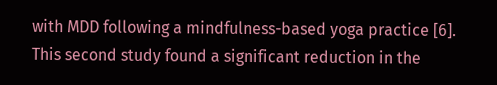with MDD following a mindfulness-based yoga practice [6]. This second study found a significant reduction in the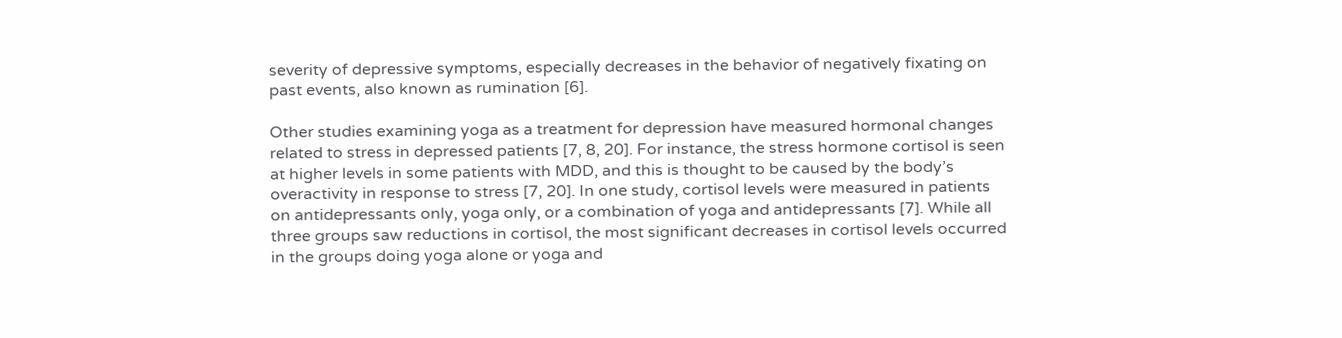severity of depressive symptoms, especially decreases in the behavior of negatively fixating on past events, also known as rumination [6].

Other studies examining yoga as a treatment for depression have measured hormonal changes related to stress in depressed patients [7, 8, 20]. For instance, the stress hormone cortisol is seen at higher levels in some patients with MDD, and this is thought to be caused by the body’s overactivity in response to stress [7, 20]. In one study, cortisol levels were measured in patients on antidepressants only, yoga only, or a combination of yoga and antidepressants [7]. While all three groups saw reductions in cortisol, the most significant decreases in cortisol levels occurred in the groups doing yoga alone or yoga and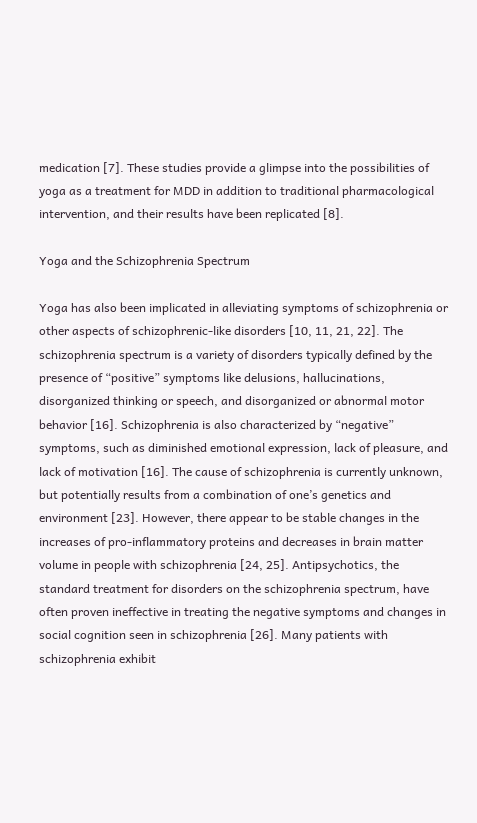medication [7]. These studies provide a glimpse into the possibilities of yoga as a treatment for MDD in addition to traditional pharmacological intervention, and their results have been replicated [8].

Yoga and the Schizophrenia Spectrum

Yoga has also been implicated in alleviating symptoms of schizophrenia or other aspects of schizophrenic-like disorders [10, 11, 21, 22]. The schizophrenia spectrum is a variety of disorders typically defined by the presence of “positive” symptoms like delusions, hallucinations, disorganized thinking or speech, and disorganized or abnormal motor behavior [16]. Schizophrenia is also characterized by “negative” symptoms, such as diminished emotional expression, lack of pleasure, and lack of motivation [16]. The cause of schizophrenia is currently unknown, but potentially results from a combination of one’s genetics and environment [23]. However, there appear to be stable changes in the increases of pro-inflammatory proteins and decreases in brain matter volume in people with schizophrenia [24, 25]. Antipsychotics, the standard treatment for disorders on the schizophrenia spectrum, have often proven ineffective in treating the negative symptoms and changes in social cognition seen in schizophrenia [26]. Many patients with schizophrenia exhibit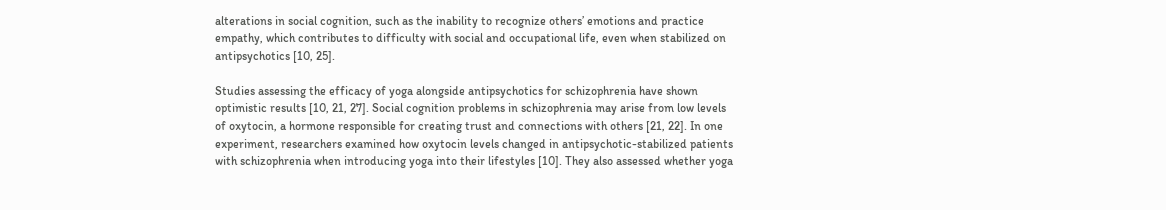alterations in social cognition, such as the inability to recognize others’ emotions and practice empathy, which contributes to difficulty with social and occupational life, even when stabilized on antipsychotics [10, 25].

Studies assessing the efficacy of yoga alongside antipsychotics for schizophrenia have shown optimistic results [10, 21, 27]. Social cognition problems in schizophrenia may arise from low levels of oxytocin, a hormone responsible for creating trust and connections with others [21, 22]. In one experiment, researchers examined how oxytocin levels changed in antipsychotic-stabilized patients with schizophrenia when introducing yoga into their lifestyles [10]. They also assessed whether yoga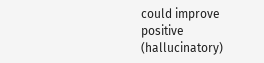could improve positive (hallucinatory)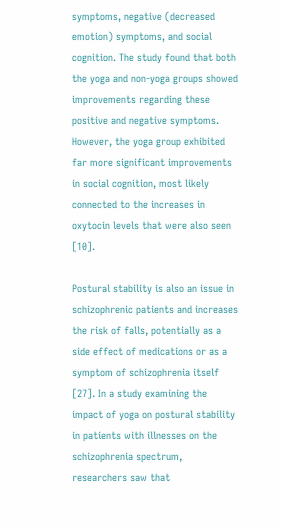symptoms, negative (decreased emotion) symptoms, and social cognition. The study found that both the yoga and non-yoga groups showed improvements regarding these positive and negative symptoms. However, the yoga group exhibited far more significant improvements in social cognition, most likely connected to the increases in oxytocin levels that were also seen [10].

Postural stability is also an issue in schizophrenic patients and increases the risk of falls, potentially as a side effect of medications or as a symptom of schizophrenia itself [27]. In a study examining the impact of yoga on postural stability in patients with illnesses on the schizophrenia spectrum, researchers saw that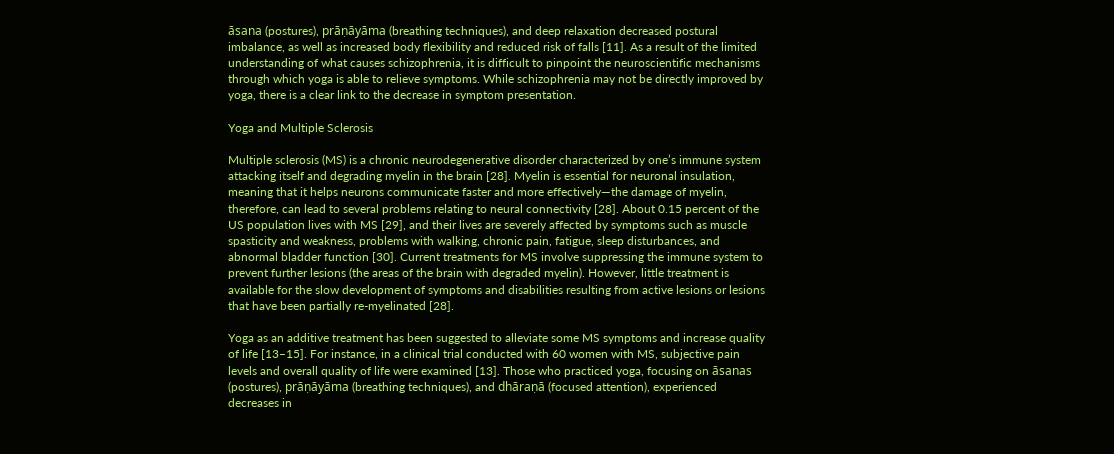āsana (postures), prāṇāyāma (breathing techniques), and deep relaxation decreased postural imbalance, as well as increased body flexibility and reduced risk of falls [11]. As a result of the limited understanding of what causes schizophrenia, it is difficult to pinpoint the neuroscientific mechanisms through which yoga is able to relieve symptoms. While schizophrenia may not be directly improved by yoga, there is a clear link to the decrease in symptom presentation.

Yoga and Multiple Sclerosis

Multiple sclerosis (MS) is a chronic neurodegenerative disorder characterized by one’s immune system attacking itself and degrading myelin in the brain [28]. Myelin is essential for neuronal insulation, meaning that it helps neurons communicate faster and more effectively—the damage of myelin, therefore, can lead to several problems relating to neural connectivity [28]. About 0.15 percent of the US population lives with MS [29], and their lives are severely affected by symptoms such as muscle spasticity and weakness, problems with walking, chronic pain, fatigue, sleep disturbances, and abnormal bladder function [30]. Current treatments for MS involve suppressing the immune system to prevent further lesions (the areas of the brain with degraded myelin). However, little treatment is available for the slow development of symptoms and disabilities resulting from active lesions or lesions that have been partially re-myelinated [28].

Yoga as an additive treatment has been suggested to alleviate some MS symptoms and increase quality of life [13–15]. For instance, in a clinical trial conducted with 60 women with MS, subjective pain levels and overall quality of life were examined [13]. Those who practiced yoga, focusing on āsanas (postures), prāṇāyāma (breathing techniques), and dhāraṇā (focused attention), experienced decreases in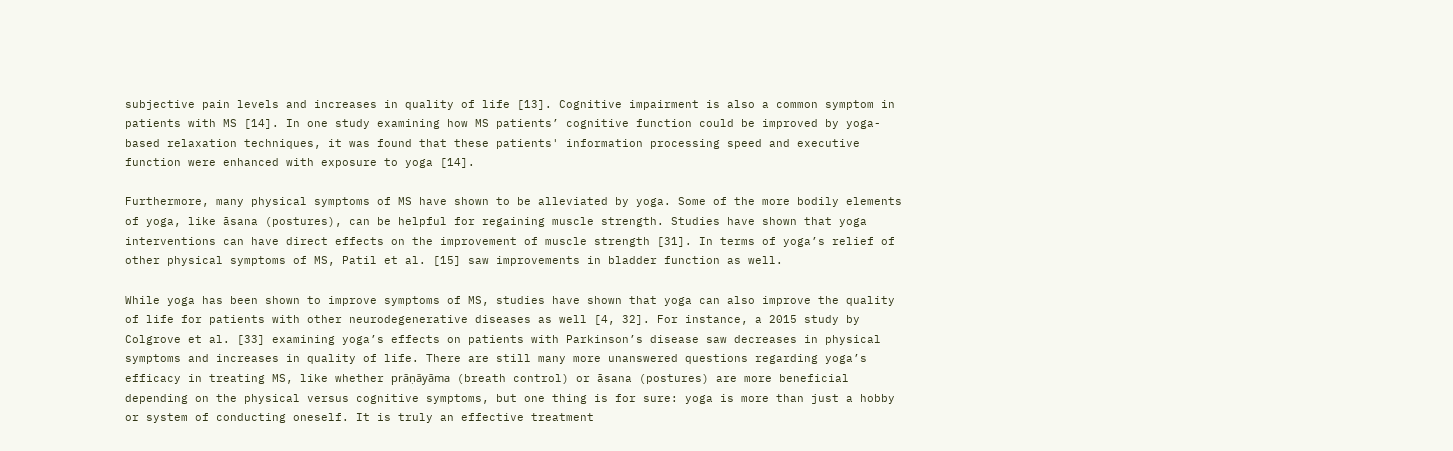subjective pain levels and increases in quality of life [13]. Cognitive impairment is also a common symptom in patients with MS [14]. In one study examining how MS patients’ cognitive function could be improved by yoga-based relaxation techniques, it was found that these patients' information processing speed and executive function were enhanced with exposure to yoga [14].

Furthermore, many physical symptoms of MS have shown to be alleviated by yoga. Some of the more bodily elements of yoga, like āsana (postures), can be helpful for regaining muscle strength. Studies have shown that yoga interventions can have direct effects on the improvement of muscle strength [31]. In terms of yoga’s relief of other physical symptoms of MS, Patil et al. [15] saw improvements in bladder function as well.

While yoga has been shown to improve symptoms of MS, studies have shown that yoga can also improve the quality of life for patients with other neurodegenerative diseases as well [4, 32]. For instance, a 2015 study by Colgrove et al. [33] examining yoga’s effects on patients with Parkinson’s disease saw decreases in physical symptoms and increases in quality of life. There are still many more unanswered questions regarding yoga’s efficacy in treating MS, like whether prāṇāyāma (breath control) or āsana (postures) are more beneficial depending on the physical versus cognitive symptoms, but one thing is for sure: yoga is more than just a hobby or system of conducting oneself. It is truly an effective treatment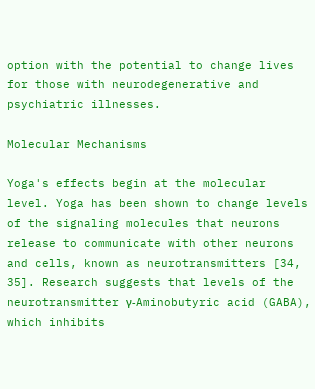option with the potential to change lives for those with neurodegenerative and psychiatric illnesses.

Molecular Mechanisms

Yoga's effects begin at the molecular level. Yoga has been shown to change levels of the signaling molecules that neurons release to communicate with other neurons and cells, known as neurotransmitters [34, 35]. Research suggests that levels of the neurotransmitter γ-Aminobutyric acid (GABA), which inhibits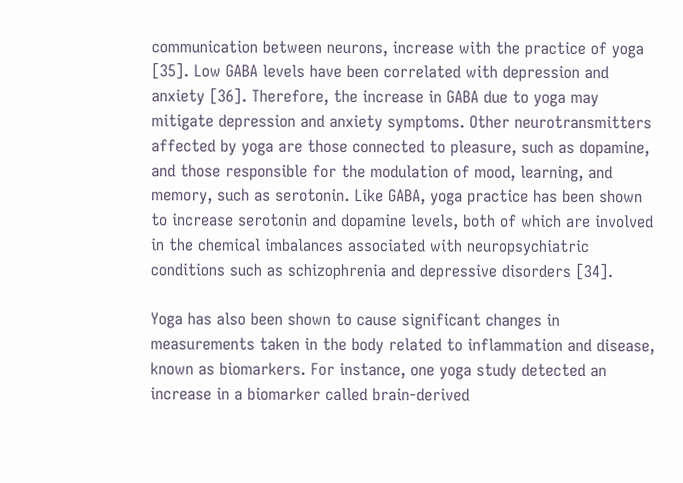communication between neurons, increase with the practice of yoga [35]. Low GABA levels have been correlated with depression and anxiety [36]. Therefore, the increase in GABA due to yoga may mitigate depression and anxiety symptoms. Other neurotransmitters affected by yoga are those connected to pleasure, such as dopamine, and those responsible for the modulation of mood, learning, and memory, such as serotonin. Like GABA, yoga practice has been shown to increase serotonin and dopamine levels, both of which are involved in the chemical imbalances associated with neuropsychiatric conditions such as schizophrenia and depressive disorders [34].

Yoga has also been shown to cause significant changes in measurements taken in the body related to inflammation and disease, known as biomarkers. For instance, one yoga study detected an increase in a biomarker called brain-derived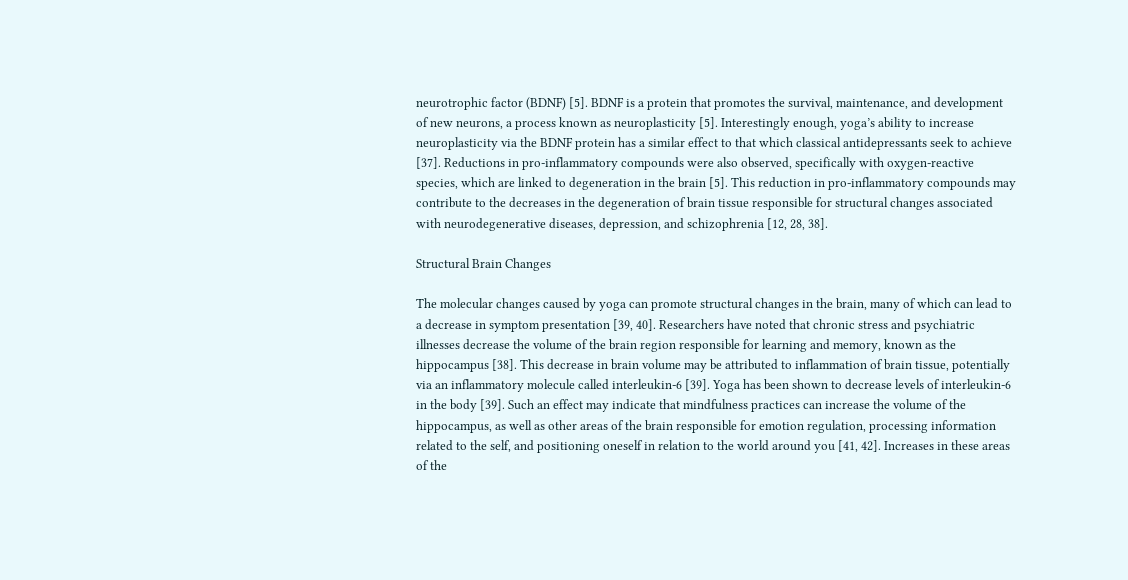neurotrophic factor (BDNF) [5]. BDNF is a protein that promotes the survival, maintenance, and development of new neurons, a process known as neuroplasticity [5]. Interestingly enough, yoga’s ability to increase neuroplasticity via the BDNF protein has a similar effect to that which classical antidepressants seek to achieve [37]. Reductions in pro-inflammatory compounds were also observed, specifically with oxygen-reactive species, which are linked to degeneration in the brain [5]. This reduction in pro-inflammatory compounds may contribute to the decreases in the degeneration of brain tissue responsible for structural changes associated with neurodegenerative diseases, depression, and schizophrenia [12, 28, 38].

Structural Brain Changes

The molecular changes caused by yoga can promote structural changes in the brain, many of which can lead to a decrease in symptom presentation [39, 40]. Researchers have noted that chronic stress and psychiatric illnesses decrease the volume of the brain region responsible for learning and memory, known as the hippocampus [38]. This decrease in brain volume may be attributed to inflammation of brain tissue, potentially via an inflammatory molecule called interleukin-6 [39]. Yoga has been shown to decrease levels of interleukin-6 in the body [39]. Such an effect may indicate that mindfulness practices can increase the volume of the hippocampus, as well as other areas of the brain responsible for emotion regulation, processing information related to the self, and positioning oneself in relation to the world around you [41, 42]. Increases in these areas of the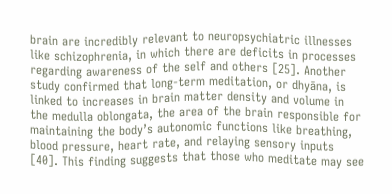brain are incredibly relevant to neuropsychiatric illnesses like schizophrenia, in which there are deficits in processes regarding awareness of the self and others [25]. Another study confirmed that long-term meditation, or dhyāna, is linked to increases in brain matter density and volume in the medulla oblongata, the area of the brain responsible for maintaining the body’s autonomic functions like breathing, blood pressure, heart rate, and relaying sensory inputs [40]. This finding suggests that those who meditate may see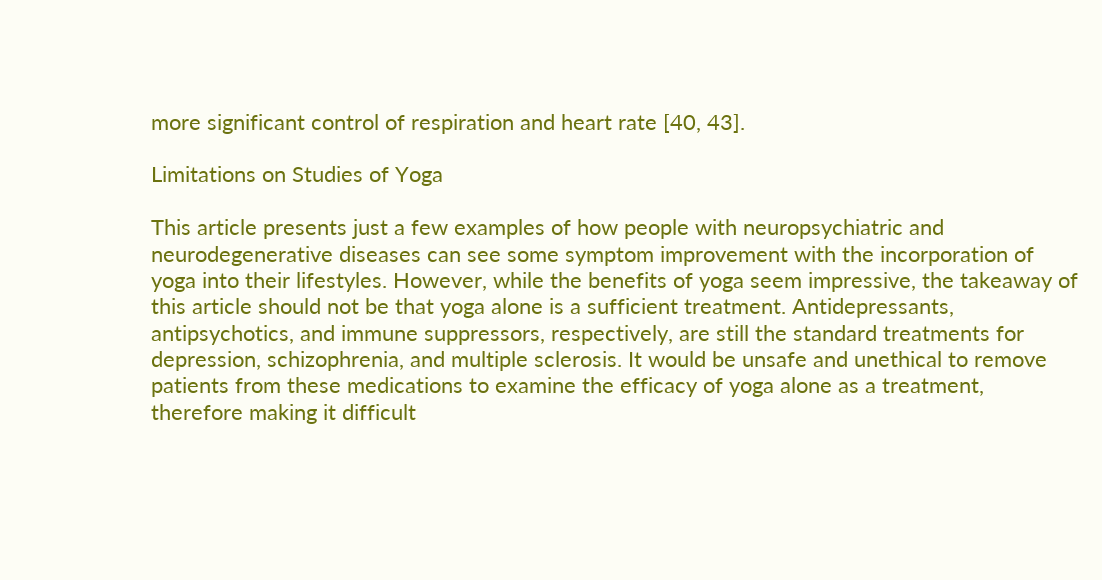more significant control of respiration and heart rate [40, 43].

Limitations on Studies of Yoga

This article presents just a few examples of how people with neuropsychiatric and neurodegenerative diseases can see some symptom improvement with the incorporation of yoga into their lifestyles. However, while the benefits of yoga seem impressive, the takeaway of this article should not be that yoga alone is a sufficient treatment. Antidepressants, antipsychotics, and immune suppressors, respectively, are still the standard treatments for depression, schizophrenia, and multiple sclerosis. It would be unsafe and unethical to remove patients from these medications to examine the efficacy of yoga alone as a treatment, therefore making it difficult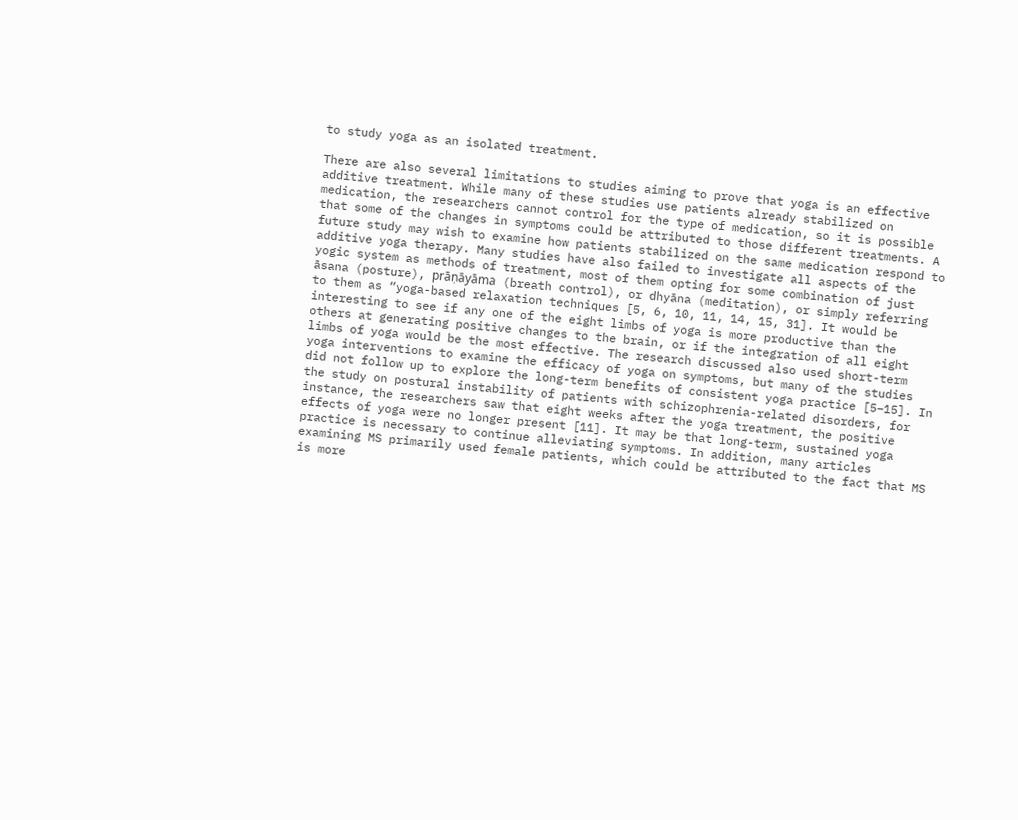to study yoga as an isolated treatment.

There are also several limitations to studies aiming to prove that yoga is an effective additive treatment. While many of these studies use patients already stabilized on medication, the researchers cannot control for the type of medication, so it is possible that some of the changes in symptoms could be attributed to those different treatments. A future study may wish to examine how patients stabilized on the same medication respond to additive yoga therapy. Many studies have also failed to investigate all aspects of the yogic system as methods of treatment, most of them opting for some combination of just āsana (posture), prāṇāyāma (breath control), or dhyāna (meditation), or simply referring to them as “yoga-based relaxation techniques [5, 6, 10, 11, 14, 15, 31]. It would be interesting to see if any one of the eight limbs of yoga is more productive than the others at generating positive changes to the brain, or if the integration of all eight limbs of yoga would be the most effective. The research discussed also used short-term yoga interventions to examine the efficacy of yoga on symptoms, but many of the studies did not follow up to explore the long-term benefits of consistent yoga practice [5–15]. In the study on postural instability of patients with schizophrenia-related disorders, for instance, the researchers saw that eight weeks after the yoga treatment, the positive effects of yoga were no longer present [11]. It may be that long-term, sustained yoga practice is necessary to continue alleviating symptoms. In addition, many articles examining MS primarily used female patients, which could be attributed to the fact that MS is more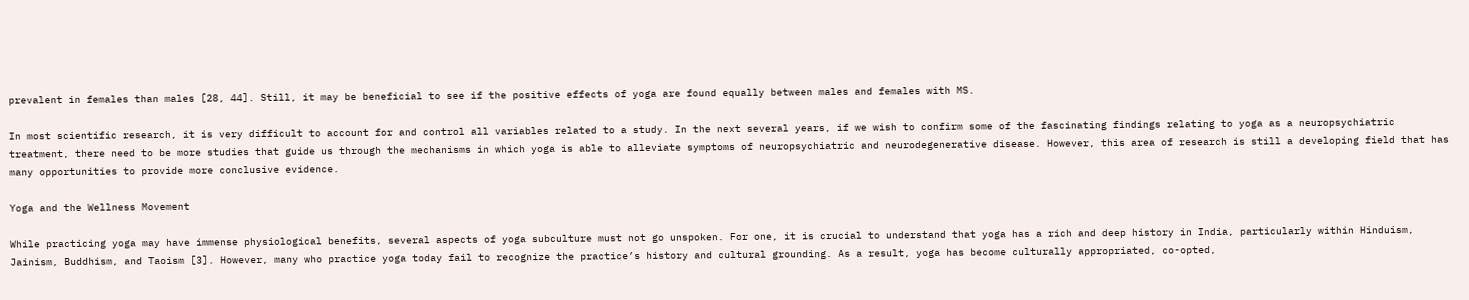prevalent in females than males [28, 44]. Still, it may be beneficial to see if the positive effects of yoga are found equally between males and females with MS.

In most scientific research, it is very difficult to account for and control all variables related to a study. In the next several years, if we wish to confirm some of the fascinating findings relating to yoga as a neuropsychiatric treatment, there need to be more studies that guide us through the mechanisms in which yoga is able to alleviate symptoms of neuropsychiatric and neurodegenerative disease. However, this area of research is still a developing field that has many opportunities to provide more conclusive evidence.

Yoga and the Wellness Movement

While practicing yoga may have immense physiological benefits, several aspects of yoga subculture must not go unspoken. For one, it is crucial to understand that yoga has a rich and deep history in India, particularly within Hinduism, Jainism, Buddhism, and Taoism [3]. However, many who practice yoga today fail to recognize the practice’s history and cultural grounding. As a result, yoga has become culturally appropriated, co-opted,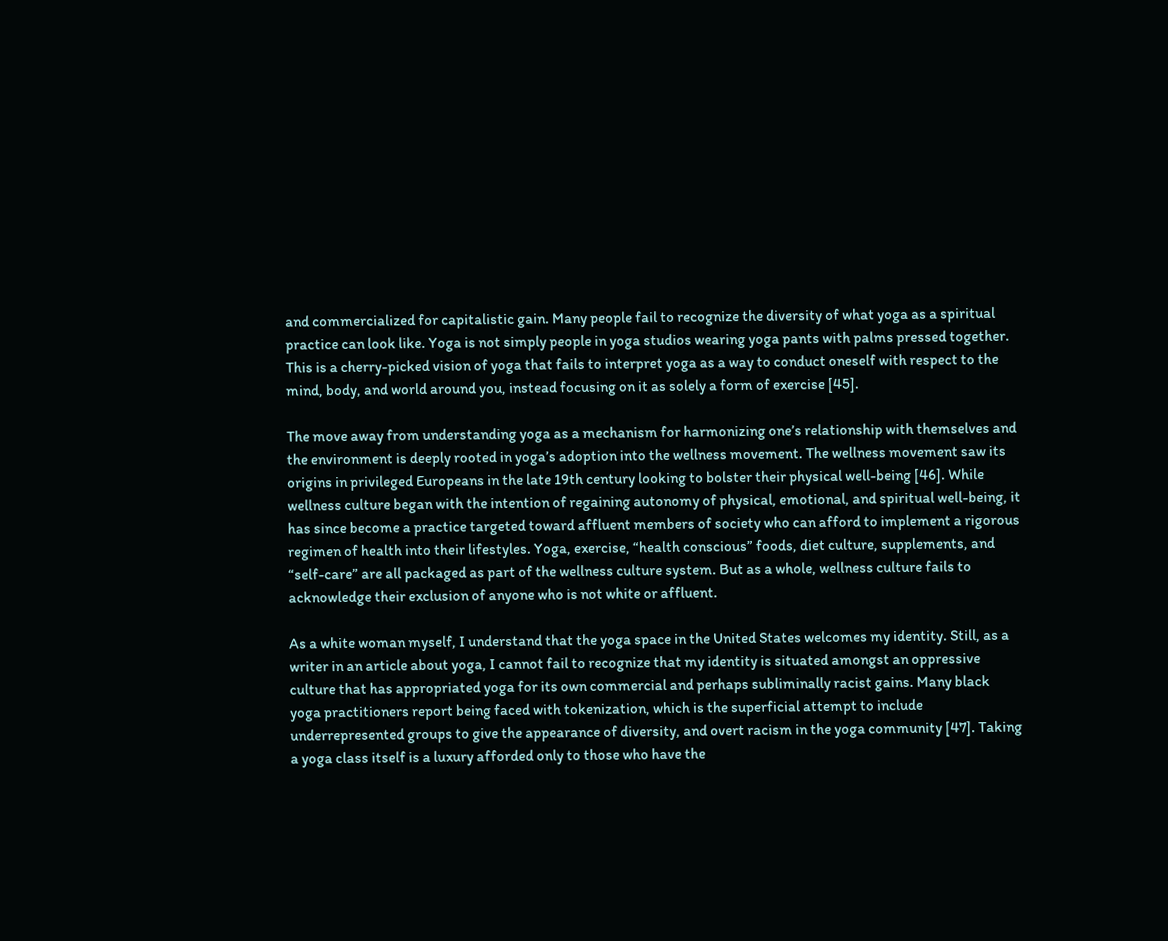and commercialized for capitalistic gain. Many people fail to recognize the diversity of what yoga as a spiritual practice can look like. Yoga is not simply people in yoga studios wearing yoga pants with palms pressed together. This is a cherry-picked vision of yoga that fails to interpret yoga as a way to conduct oneself with respect to the mind, body, and world around you, instead focusing on it as solely a form of exercise [45].

The move away from understanding yoga as a mechanism for harmonizing one’s relationship with themselves and the environment is deeply rooted in yoga’s adoption into the wellness movement. The wellness movement saw its origins in privileged Europeans in the late 19th century looking to bolster their physical well-being [46]. While wellness culture began with the intention of regaining autonomy of physical, emotional, and spiritual well-being, it has since become a practice targeted toward affluent members of society who can afford to implement a rigorous regimen of health into their lifestyles. Yoga, exercise, “health conscious” foods, diet culture, supplements, and “self-care” are all packaged as part of the wellness culture system. But as a whole, wellness culture fails to acknowledge their exclusion of anyone who is not white or affluent.

As a white woman myself, I understand that the yoga space in the United States welcomes my identity. Still, as a writer in an article about yoga, I cannot fail to recognize that my identity is situated amongst an oppressive culture that has appropriated yoga for its own commercial and perhaps subliminally racist gains. Many black yoga practitioners report being faced with tokenization, which is the superficial attempt to include underrepresented groups to give the appearance of diversity, and overt racism in the yoga community [47]. Taking a yoga class itself is a luxury afforded only to those who have the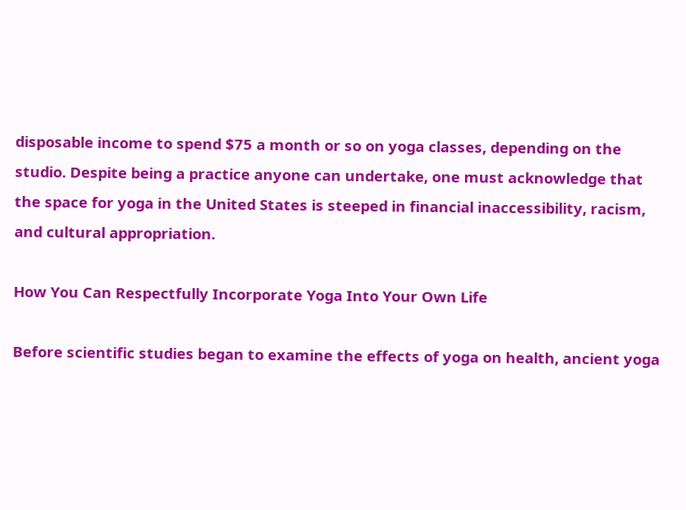disposable income to spend $75 a month or so on yoga classes, depending on the studio. Despite being a practice anyone can undertake, one must acknowledge that the space for yoga in the United States is steeped in financial inaccessibility, racism, and cultural appropriation.

How You Can Respectfully Incorporate Yoga Into Your Own Life

Before scientific studies began to examine the effects of yoga on health, ancient yoga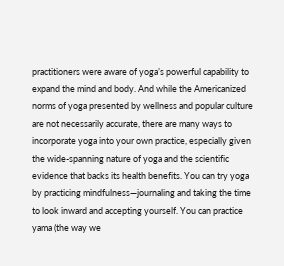practitioners were aware of yoga’s powerful capability to expand the mind and body. And while the Americanized norms of yoga presented by wellness and popular culture are not necessarily accurate, there are many ways to incorporate yoga into your own practice, especially given the wide-spanning nature of yoga and the scientific evidence that backs its health benefits. You can try yoga by practicing mindfulness—journaling and taking the time to look inward and accepting yourself. You can practice yama (the way we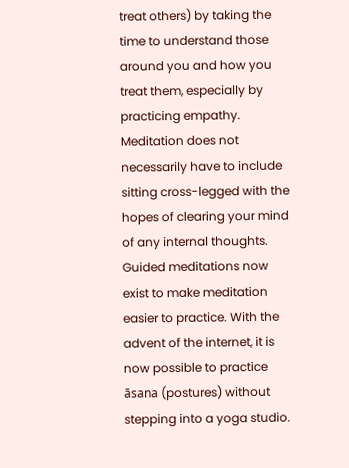treat others) by taking the time to understand those around you and how you treat them, especially by practicing empathy. Meditation does not necessarily have to include sitting cross-legged with the hopes of clearing your mind of any internal thoughts. Guided meditations now exist to make meditation easier to practice. With the advent of the internet, it is now possible to practice āsana (postures) without stepping into a yoga studio.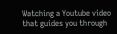Watching a Youtube video that guides you through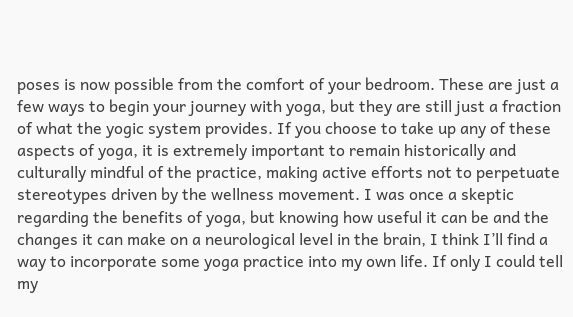poses is now possible from the comfort of your bedroom. These are just a few ways to begin your journey with yoga, but they are still just a fraction of what the yogic system provides. If you choose to take up any of these aspects of yoga, it is extremely important to remain historically and culturally mindful of the practice, making active efforts not to perpetuate stereotypes driven by the wellness movement. I was once a skeptic regarding the benefits of yoga, but knowing how useful it can be and the changes it can make on a neurological level in the brain, I think I’ll find a way to incorporate some yoga practice into my own life. If only I could tell my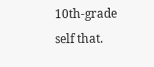10th-grade self that.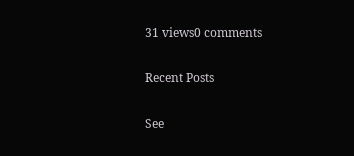31 views0 comments

Recent Posts

See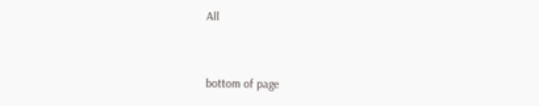All


bottom of page